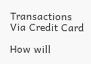Transactions Via Credit Card

How will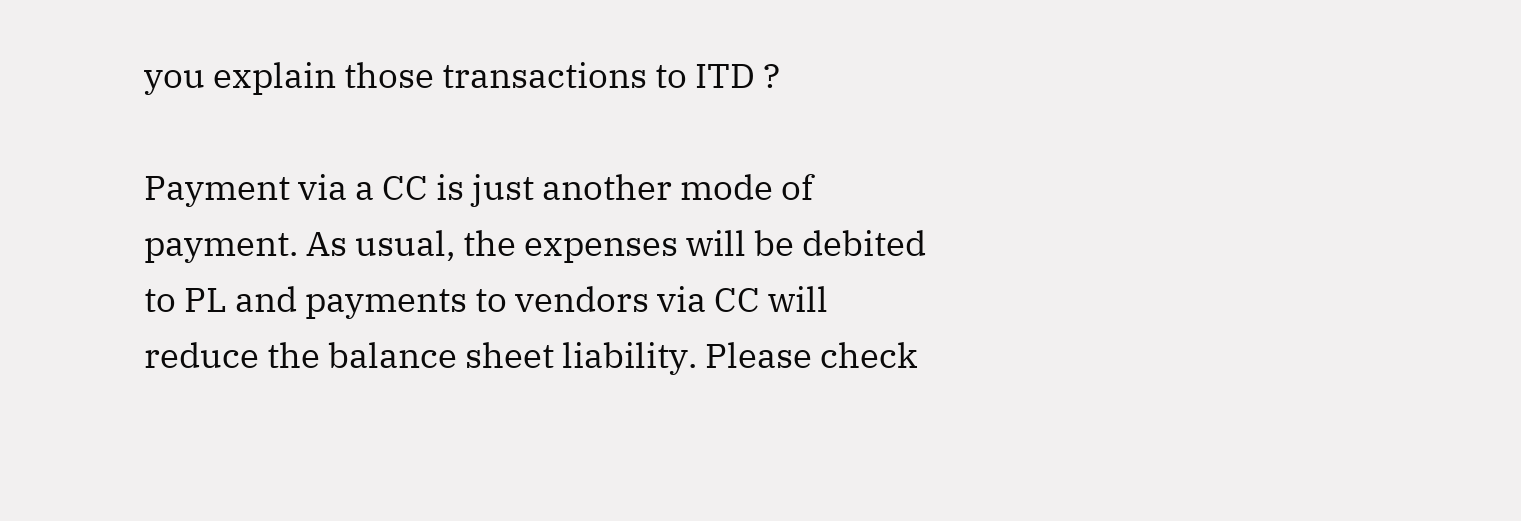you explain those transactions to ITD ?

Payment via a CC is just another mode of payment. As usual, the expenses will be debited to PL and payments to vendors via CC will reduce the balance sheet liability. Please check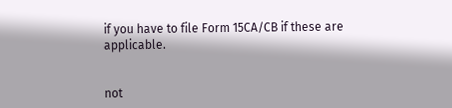if you have to file Form 15CA/CB if these are applicable.


not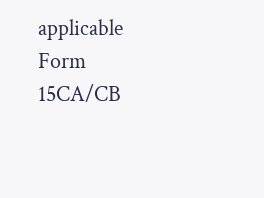applicable Form 15CA/CB